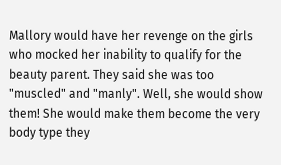Mallory would have her revenge on the girls who mocked her inability to qualify for the beauty parent. They said she was too "muscled" and "manly". Well, she would show them! She would make them become the very body type they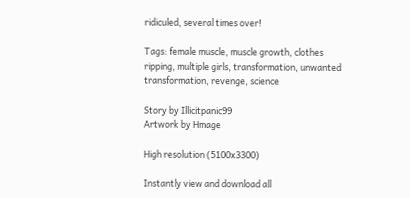ridiculed, several times over!

Tags: female muscle, muscle growth, clothes ripping, multiple girls, transformation, unwanted transformation, revenge, science

Story by Illicitpanic99
Artwork by Hmage

High resolution (5100x3300)

Instantly view and download all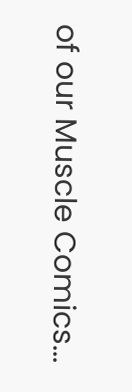of our Muscle Comics...